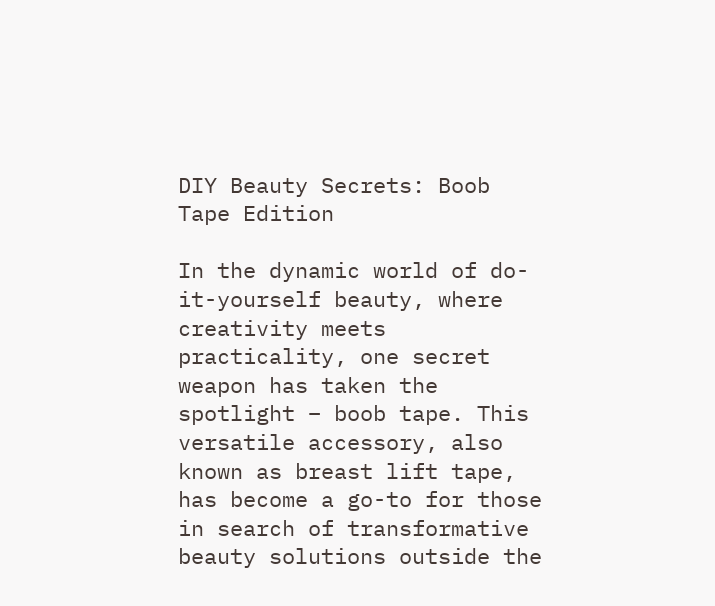DIY Beauty Secrets: Boob Tape Edition

In the dynamic world of do-it-yourself beauty, where creativity meets practicality, one secret weapon has taken the spotlight – boob tape. This versatile accessory, also known as breast lift tape, has become a go-to for those in search of transformative beauty solutions outside the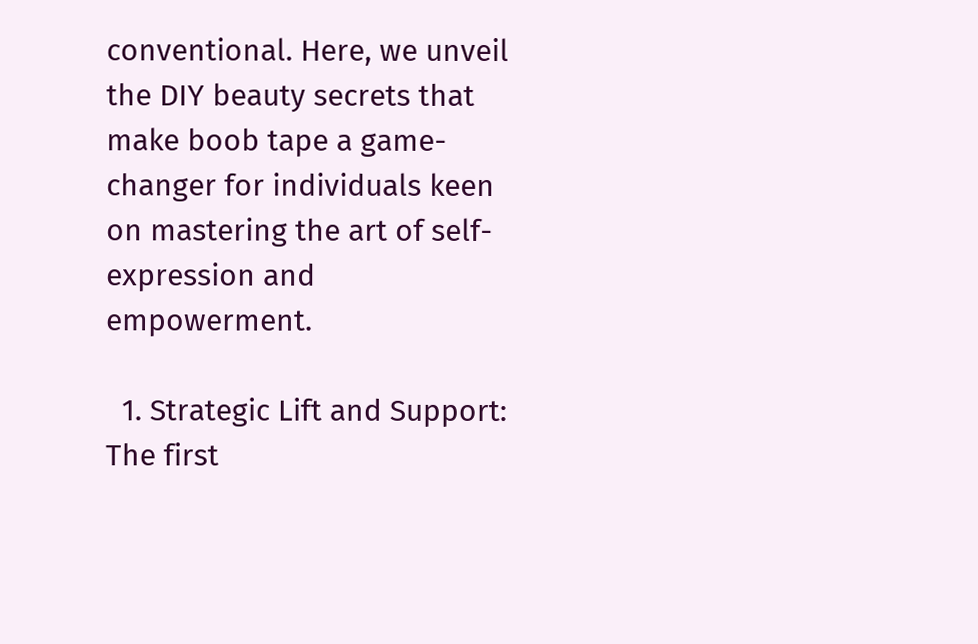conventional. Here, we unveil the DIY beauty secrets that make boob tape a game-changer for individuals keen on mastering the art of self-expression and empowerment.

  1. Strategic Lift and Support: The first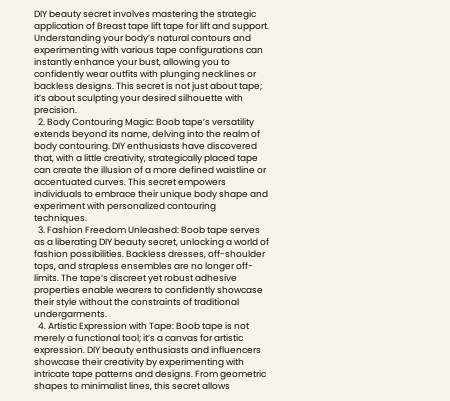DIY beauty secret involves mastering the strategic application of Breast tape lift tape for lift and support. Understanding your body’s natural contours and experimenting with various tape configurations can instantly enhance your bust, allowing you to confidently wear outfits with plunging necklines or backless designs. This secret is not just about tape; it’s about sculpting your desired silhouette with precision.
  2. Body Contouring Magic: Boob tape’s versatility extends beyond its name, delving into the realm of body contouring. DIY enthusiasts have discovered that, with a little creativity, strategically placed tape can create the illusion of a more defined waistline or accentuated curves. This secret empowers individuals to embrace their unique body shape and experiment with personalized contouring techniques.
  3. Fashion Freedom Unleashed: Boob tape serves as a liberating DIY beauty secret, unlocking a world of fashion possibilities. Backless dresses, off-shoulder tops, and strapless ensembles are no longer off-limits. The tape’s discreet yet robust adhesive properties enable wearers to confidently showcase their style without the constraints of traditional undergarments.
  4. Artistic Expression with Tape: Boob tape is not merely a functional tool; it’s a canvas for artistic expression. DIY beauty enthusiasts and influencers showcase their creativity by experimenting with intricate tape patterns and designs. From geometric shapes to minimalist lines, this secret allows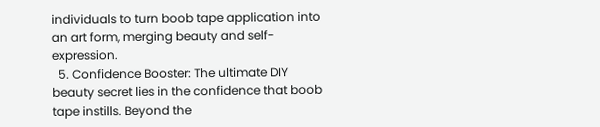individuals to turn boob tape application into an art form, merging beauty and self-expression.
  5. Confidence Booster: The ultimate DIY beauty secret lies in the confidence that boob tape instills. Beyond the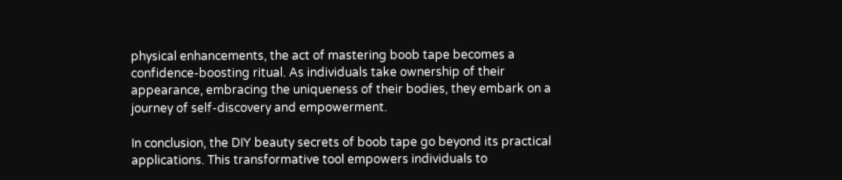physical enhancements, the act of mastering boob tape becomes a confidence-boosting ritual. As individuals take ownership of their appearance, embracing the uniqueness of their bodies, they embark on a journey of self-discovery and empowerment.

In conclusion, the DIY beauty secrets of boob tape go beyond its practical applications. This transformative tool empowers individuals to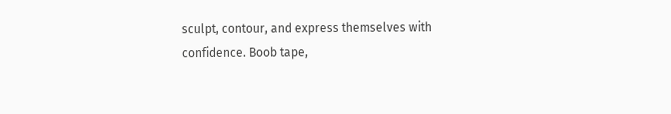sculpt, contour, and express themselves with confidence. Boob tape,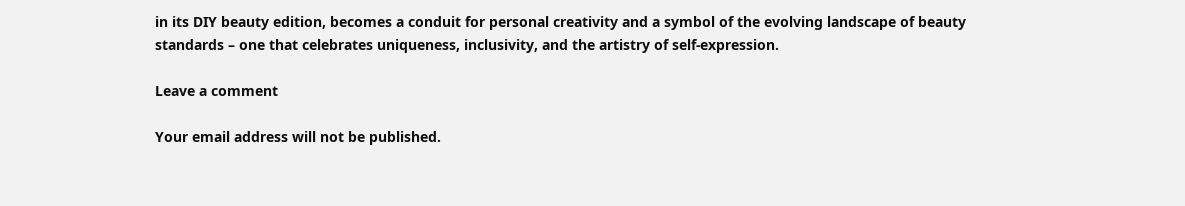in its DIY beauty edition, becomes a conduit for personal creativity and a symbol of the evolving landscape of beauty standards – one that celebrates uniqueness, inclusivity, and the artistry of self-expression.

Leave a comment

Your email address will not be published.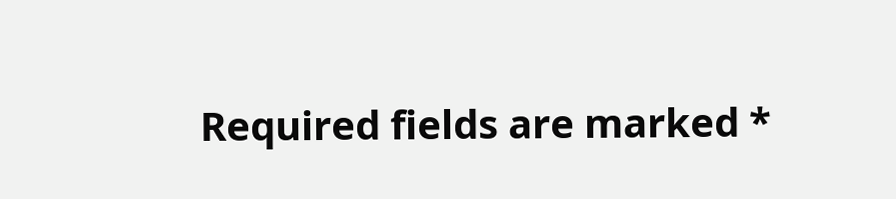Required fields are marked *